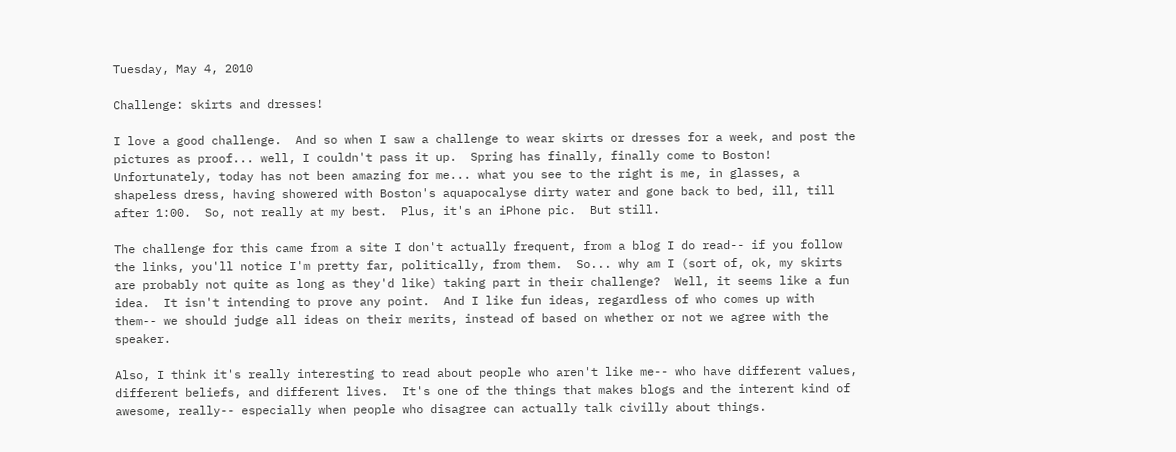Tuesday, May 4, 2010

Challenge: skirts and dresses!

I love a good challenge.  And so when I saw a challenge to wear skirts or dresses for a week, and post the pictures as proof... well, I couldn't pass it up.  Spring has finally, finally come to Boston!  Unfortunately, today has not been amazing for me... what you see to the right is me, in glasses, a shapeless dress, having showered with Boston's aquapocalyse dirty water and gone back to bed, ill, till after 1:00.  So, not really at my best.  Plus, it's an iPhone pic.  But still.

The challenge for this came from a site I don't actually frequent, from a blog I do read-- if you follow the links, you'll notice I'm pretty far, politically, from them.  So... why am I (sort of, ok, my skirts are probably not quite as long as they'd like) taking part in their challenge?  Well, it seems like a fun idea.  It isn't intending to prove any point.  And I like fun ideas, regardless of who comes up with them-- we should judge all ideas on their merits, instead of based on whether or not we agree with the speaker.

Also, I think it's really interesting to read about people who aren't like me-- who have different values, different beliefs, and different lives.  It's one of the things that makes blogs and the interent kind of awesome, really-- especially when people who disagree can actually talk civilly about things.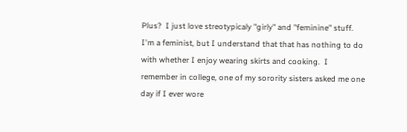Plus?  I just love streotypicaly "girly" and "feminine" stuff.  I'm a feminist, but I understand that that has nothing to do with whether I enjoy wearing skirts and cooking.  I remember in college, one of my sorority sisters asked me one day if I ever wore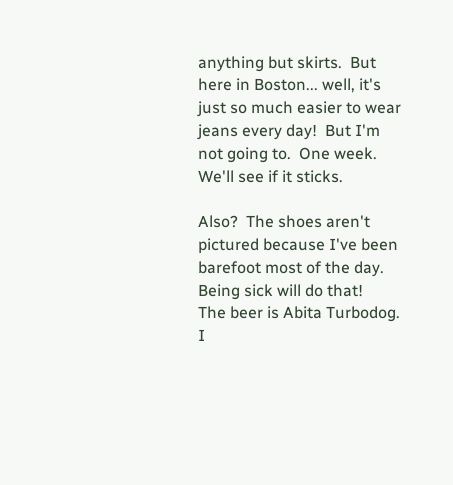anything but skirts.  But here in Boston... well, it's just so much easier to wear jeans every day!  But I'm not going to.  One week.  We'll see if it sticks.

Also?  The shoes aren't pictured because I've been barefoot most of the day.  Being sick will do that!
The beer is Abita Turbodog.  I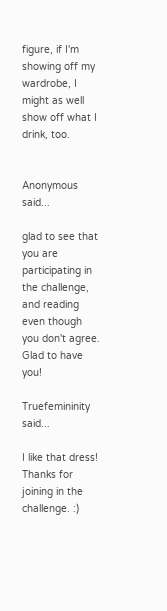figure, if I'm showing off my wardrobe, I might as well show off what I drink, too.


Anonymous said...

glad to see that you are participating in the challenge, and reading even though you don't agree. Glad to have you!

Truefemininity said...

I like that dress! Thanks for joining in the challenge. :)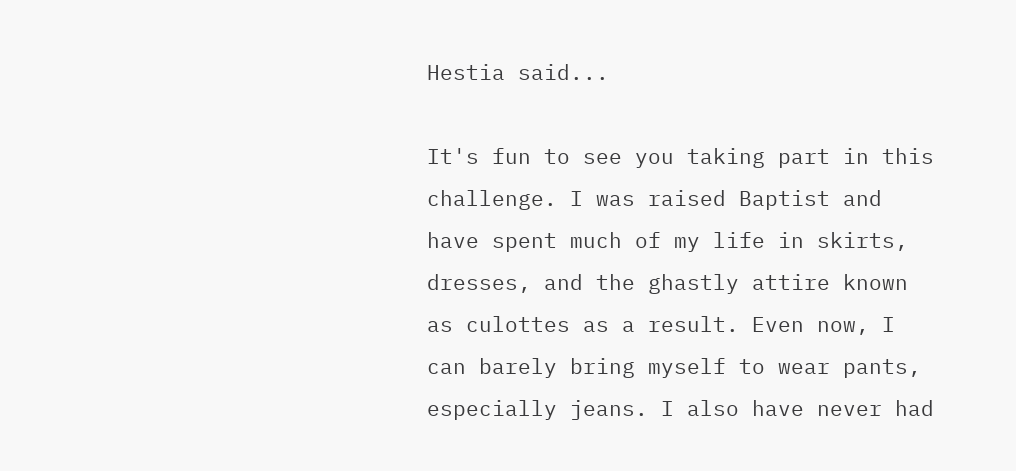Hestia said...

It's fun to see you taking part in this challenge. I was raised Baptist and have spent much of my life in skirts, dresses, and the ghastly attire known as culottes as a result. Even now, I can barely bring myself to wear pants, especially jeans. I also have never had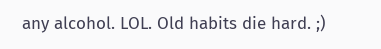any alcohol. LOL. Old habits die hard. ;)